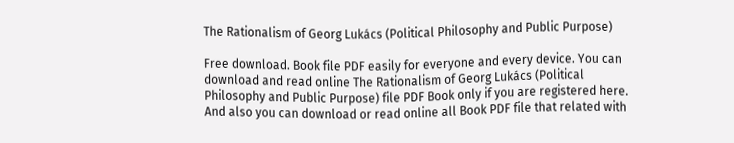The Rationalism of Georg Lukács (Political Philosophy and Public Purpose)

Free download. Book file PDF easily for everyone and every device. You can download and read online The Rationalism of Georg Lukács (Political Philosophy and Public Purpose) file PDF Book only if you are registered here. And also you can download or read online all Book PDF file that related with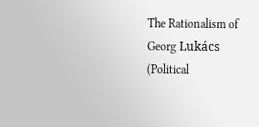The Rationalism of Georg Lukács (Political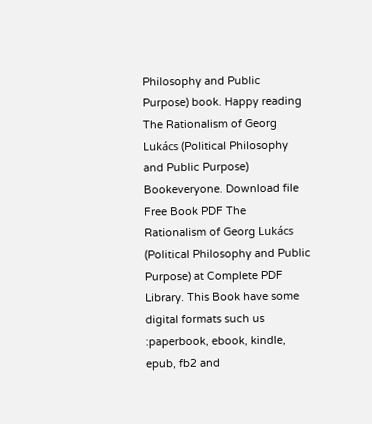Philosophy and Public Purpose) book. Happy reading The Rationalism of Georg Lukács (Political Philosophy and Public Purpose) Bookeveryone. Download file Free Book PDF The Rationalism of Georg Lukács (Political Philosophy and Public Purpose) at Complete PDF Library. This Book have some digital formats such us :paperbook, ebook, kindle, epub, fb2 and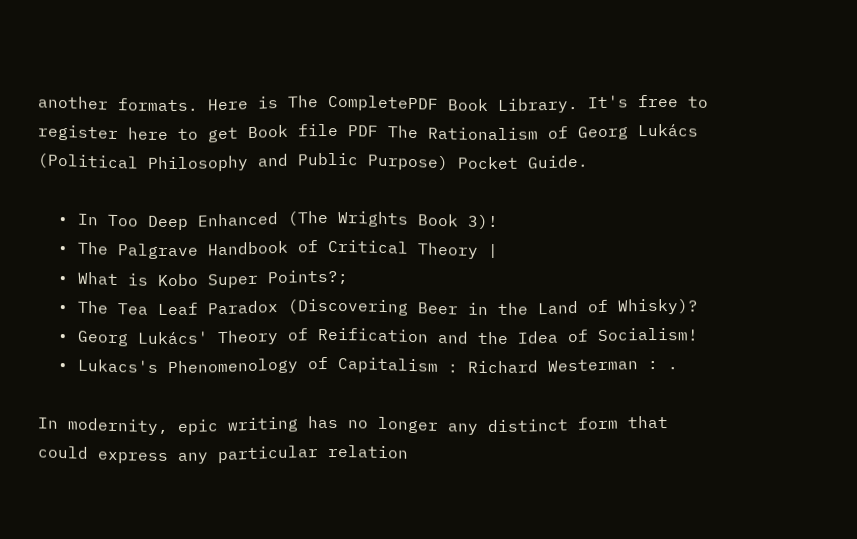another formats. Here is The CompletePDF Book Library. It's free to register here to get Book file PDF The Rationalism of Georg Lukács (Political Philosophy and Public Purpose) Pocket Guide.

  • In Too Deep Enhanced (The Wrights Book 3)!
  • The Palgrave Handbook of Critical Theory |
  • What is Kobo Super Points?;
  • The Tea Leaf Paradox (Discovering Beer in the Land of Whisky)?
  • Georg Lukács' Theory of Reification and the Idea of Socialism!
  • Lukacs's Phenomenology of Capitalism : Richard Westerman : .

In modernity, epic writing has no longer any distinct form that could express any particular relation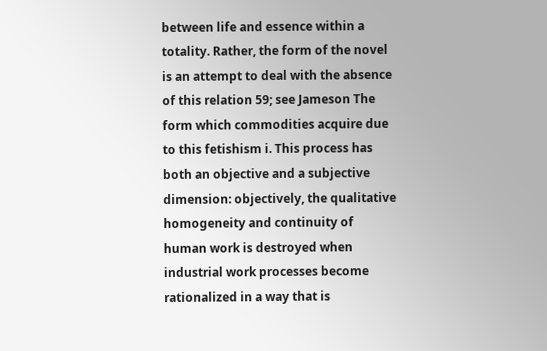between life and essence within a totality. Rather, the form of the novel is an attempt to deal with the absence of this relation 59; see Jameson The form which commodities acquire due to this fetishism i. This process has both an objective and a subjective dimension: objectively, the qualitative homogeneity and continuity of human work is destroyed when industrial work processes become rationalized in a way that is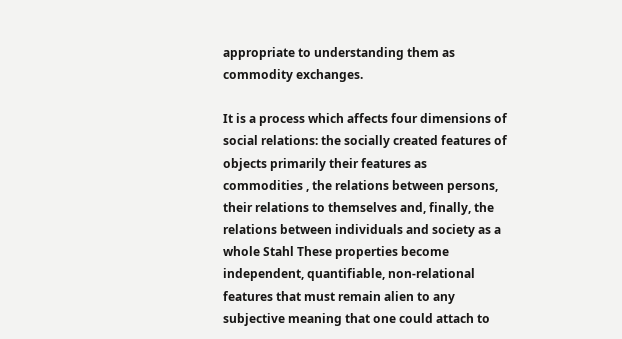appropriate to understanding them as commodity exchanges.

It is a process which affects four dimensions of social relations: the socially created features of objects primarily their features as commodities , the relations between persons, their relations to themselves and, finally, the relations between individuals and society as a whole Stahl These properties become independent, quantifiable, non-relational features that must remain alien to any subjective meaning that one could attach to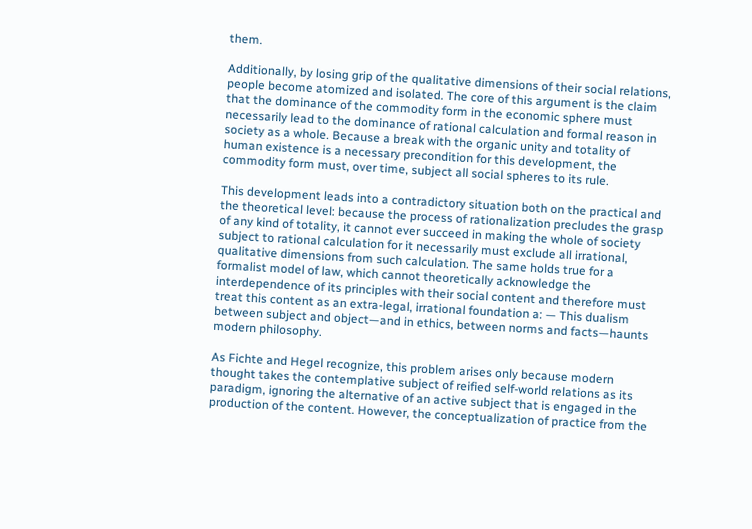them.

Additionally, by losing grip of the qualitative dimensions of their social relations, people become atomized and isolated. The core of this argument is the claim that the dominance of the commodity form in the economic sphere must necessarily lead to the dominance of rational calculation and formal reason in society as a whole. Because a break with the organic unity and totality of human existence is a necessary precondition for this development, the commodity form must, over time, subject all social spheres to its rule.

This development leads into a contradictory situation both on the practical and the theoretical level: because the process of rationalization precludes the grasp of any kind of totality, it cannot ever succeed in making the whole of society subject to rational calculation for it necessarily must exclude all irrational, qualitative dimensions from such calculation. The same holds true for a formalist model of law, which cannot theoretically acknowledge the interdependence of its principles with their social content and therefore must treat this content as an extra-legal, irrational foundation a: — This dualism between subject and object—and in ethics, between norms and facts—haunts modern philosophy.

As Fichte and Hegel recognize, this problem arises only because modern thought takes the contemplative subject of reified self-world relations as its paradigm, ignoring the alternative of an active subject that is engaged in the production of the content. However, the conceptualization of practice from the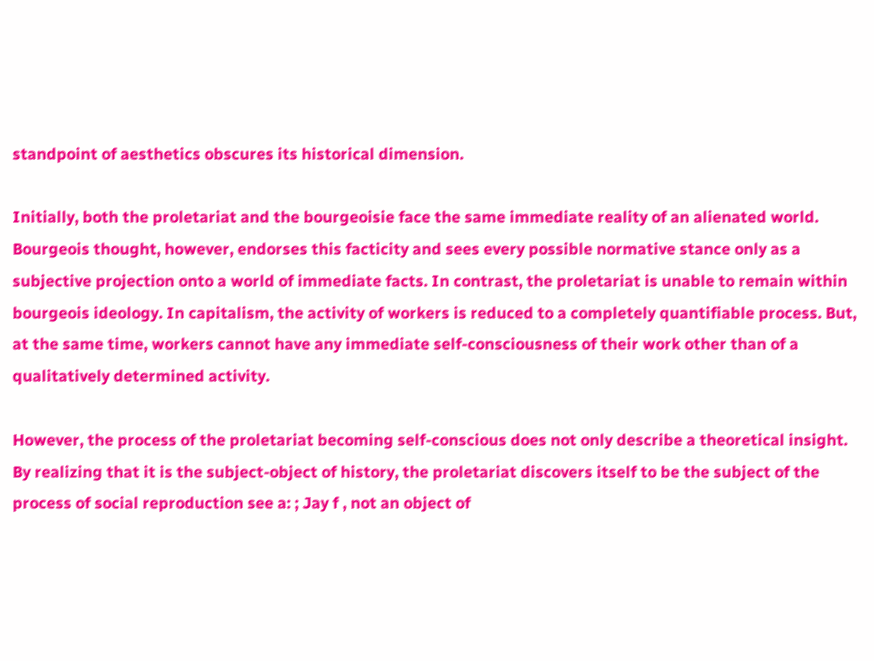standpoint of aesthetics obscures its historical dimension.

Initially, both the proletariat and the bourgeoisie face the same immediate reality of an alienated world. Bourgeois thought, however, endorses this facticity and sees every possible normative stance only as a subjective projection onto a world of immediate facts. In contrast, the proletariat is unable to remain within bourgeois ideology. In capitalism, the activity of workers is reduced to a completely quantifiable process. But, at the same time, workers cannot have any immediate self-consciousness of their work other than of a qualitatively determined activity.

However, the process of the proletariat becoming self-conscious does not only describe a theoretical insight. By realizing that it is the subject-object of history, the proletariat discovers itself to be the subject of the process of social reproduction see a: ; Jay f , not an object of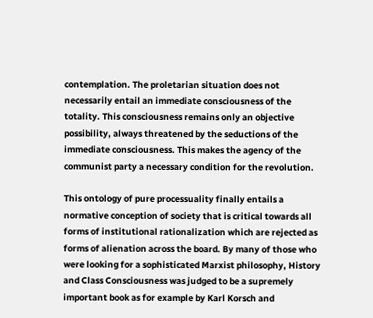contemplation. The proletarian situation does not necessarily entail an immediate consciousness of the totality. This consciousness remains only an objective possibility, always threatened by the seductions of the immediate consciousness. This makes the agency of the communist party a necessary condition for the revolution.

This ontology of pure processuality finally entails a normative conception of society that is critical towards all forms of institutional rationalization which are rejected as forms of alienation across the board. By many of those who were looking for a sophisticated Marxist philosophy, History and Class Consciousness was judged to be a supremely important book as for example by Karl Korsch and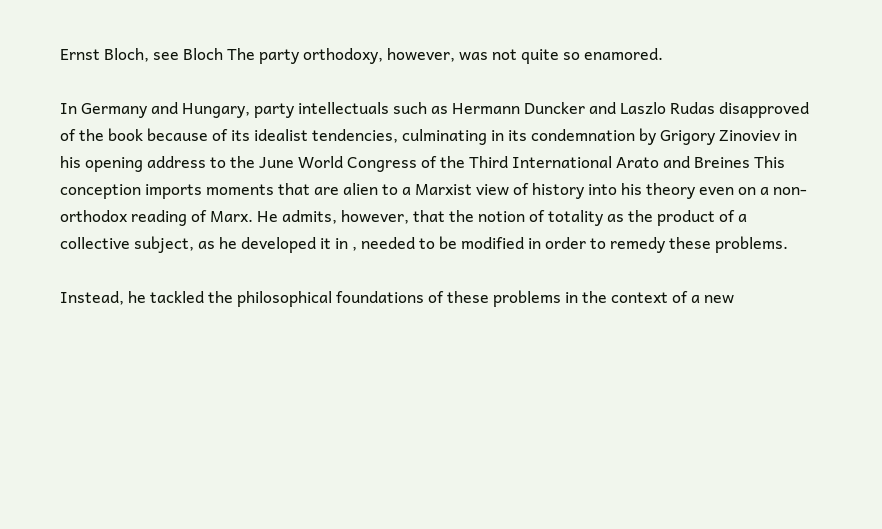Ernst Bloch, see Bloch The party orthodoxy, however, was not quite so enamored.

In Germany and Hungary, party intellectuals such as Hermann Duncker and Laszlo Rudas disapproved of the book because of its idealist tendencies, culminating in its condemnation by Grigory Zinoviev in his opening address to the June World Congress of the Third International Arato and Breines This conception imports moments that are alien to a Marxist view of history into his theory even on a non-orthodox reading of Marx. He admits, however, that the notion of totality as the product of a collective subject, as he developed it in , needed to be modified in order to remedy these problems.

Instead, he tackled the philosophical foundations of these problems in the context of a new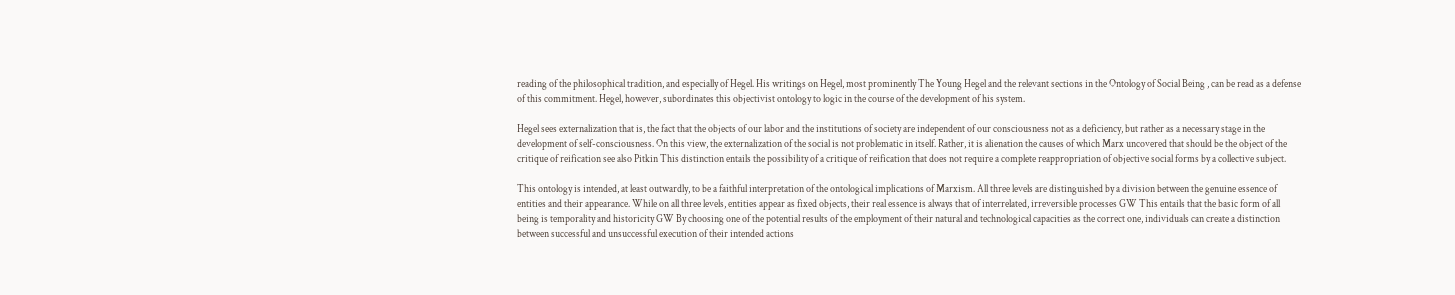reading of the philosophical tradition, and especially of Hegel. His writings on Hegel, most prominently The Young Hegel and the relevant sections in the Ontology of Social Being , can be read as a defense of this commitment. Hegel, however, subordinates this objectivist ontology to logic in the course of the development of his system.

Hegel sees externalization that is, the fact that the objects of our labor and the institutions of society are independent of our consciousness not as a deficiency, but rather as a necessary stage in the development of self-consciousness. On this view, the externalization of the social is not problematic in itself. Rather, it is alienation the causes of which Marx uncovered that should be the object of the critique of reification see also Pitkin This distinction entails the possibility of a critique of reification that does not require a complete reappropriation of objective social forms by a collective subject.

This ontology is intended, at least outwardly, to be a faithful interpretation of the ontological implications of Marxism. All three levels are distinguished by a division between the genuine essence of entities and their appearance. While on all three levels, entities appear as fixed objects, their real essence is always that of interrelated, irreversible processes GW This entails that the basic form of all being is temporality and historicity GW By choosing one of the potential results of the employment of their natural and technological capacities as the correct one, individuals can create a distinction between successful and unsuccessful execution of their intended actions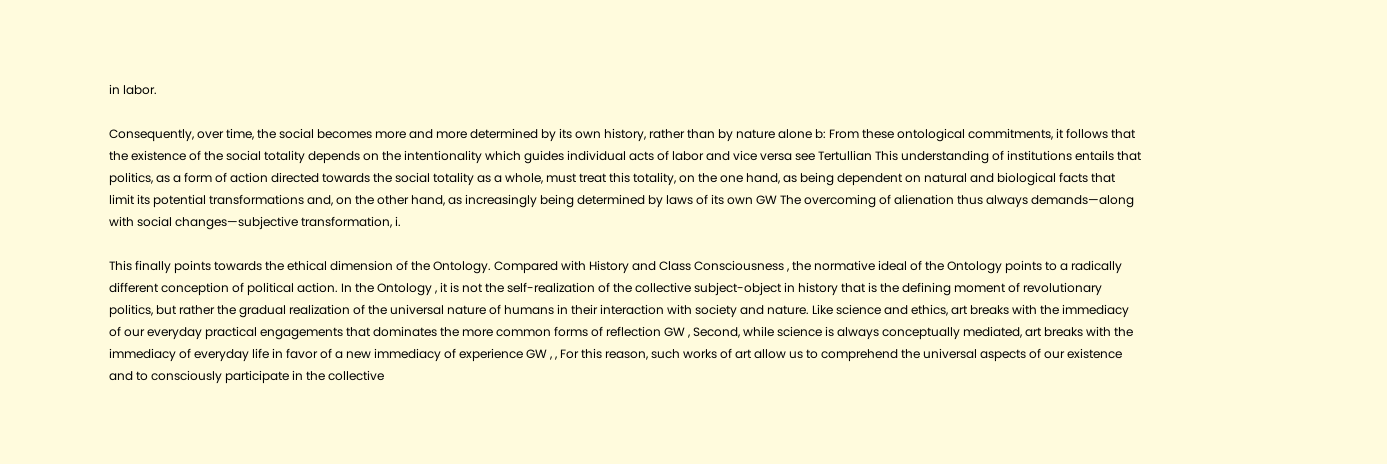in labor.

Consequently, over time, the social becomes more and more determined by its own history, rather than by nature alone b: From these ontological commitments, it follows that the existence of the social totality depends on the intentionality which guides individual acts of labor and vice versa see Tertullian This understanding of institutions entails that politics, as a form of action directed towards the social totality as a whole, must treat this totality, on the one hand, as being dependent on natural and biological facts that limit its potential transformations and, on the other hand, as increasingly being determined by laws of its own GW The overcoming of alienation thus always demands—along with social changes—subjective transformation, i.

This finally points towards the ethical dimension of the Ontology. Compared with History and Class Consciousness , the normative ideal of the Ontology points to a radically different conception of political action. In the Ontology , it is not the self-realization of the collective subject-object in history that is the defining moment of revolutionary politics, but rather the gradual realization of the universal nature of humans in their interaction with society and nature. Like science and ethics, art breaks with the immediacy of our everyday practical engagements that dominates the more common forms of reflection GW , Second, while science is always conceptually mediated, art breaks with the immediacy of everyday life in favor of a new immediacy of experience GW , , For this reason, such works of art allow us to comprehend the universal aspects of our existence and to consciously participate in the collective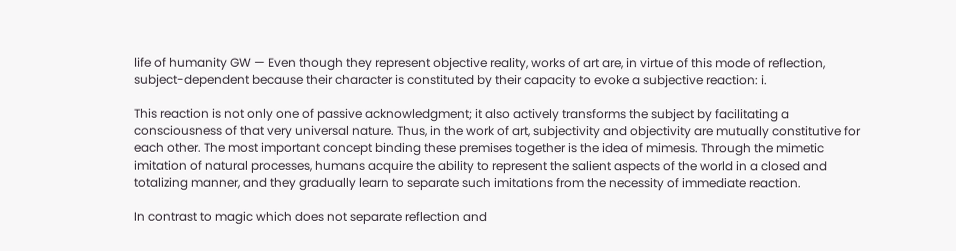life of humanity GW — Even though they represent objective reality, works of art are, in virtue of this mode of reflection, subject-dependent because their character is constituted by their capacity to evoke a subjective reaction: i.

This reaction is not only one of passive acknowledgment; it also actively transforms the subject by facilitating a consciousness of that very universal nature. Thus, in the work of art, subjectivity and objectivity are mutually constitutive for each other. The most important concept binding these premises together is the idea of mimesis. Through the mimetic imitation of natural processes, humans acquire the ability to represent the salient aspects of the world in a closed and totalizing manner, and they gradually learn to separate such imitations from the necessity of immediate reaction.

In contrast to magic which does not separate reflection and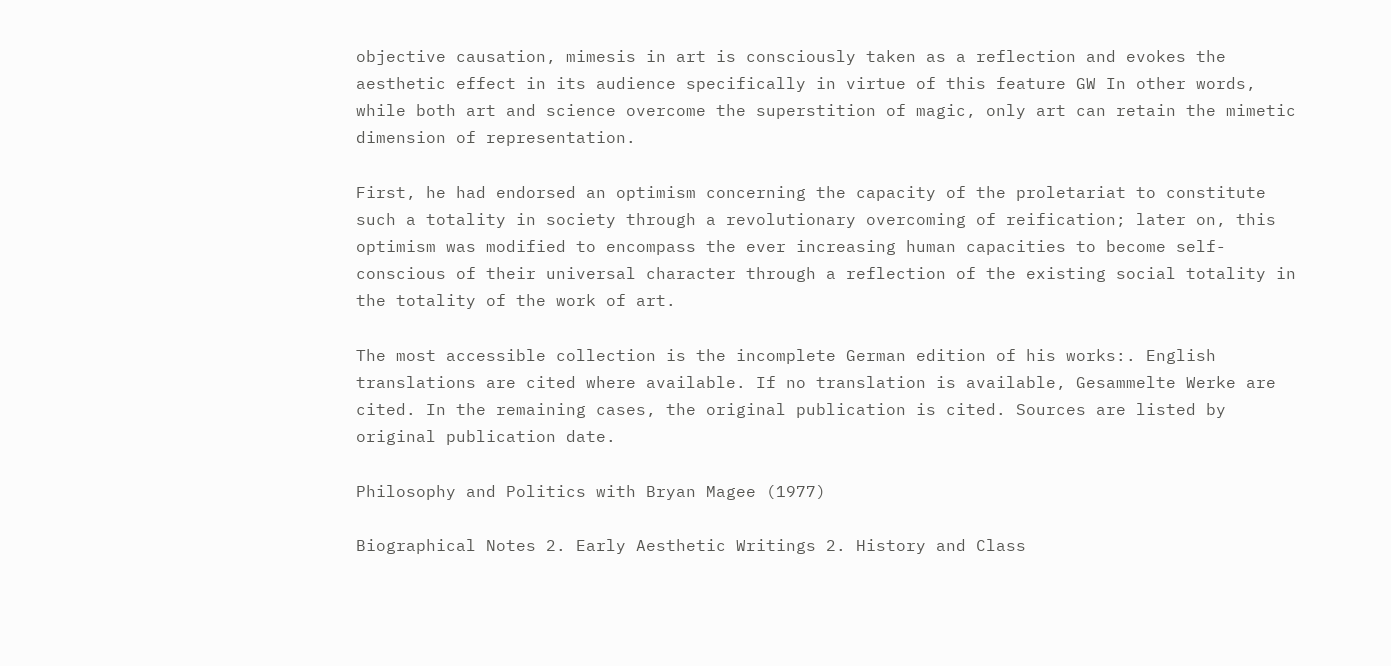objective causation, mimesis in art is consciously taken as a reflection and evokes the aesthetic effect in its audience specifically in virtue of this feature GW In other words, while both art and science overcome the superstition of magic, only art can retain the mimetic dimension of representation.

First, he had endorsed an optimism concerning the capacity of the proletariat to constitute such a totality in society through a revolutionary overcoming of reification; later on, this optimism was modified to encompass the ever increasing human capacities to become self-conscious of their universal character through a reflection of the existing social totality in the totality of the work of art.

The most accessible collection is the incomplete German edition of his works:. English translations are cited where available. If no translation is available, Gesammelte Werke are cited. In the remaining cases, the original publication is cited. Sources are listed by original publication date.

Philosophy and Politics with Bryan Magee (1977)

Biographical Notes 2. Early Aesthetic Writings 2. History and Class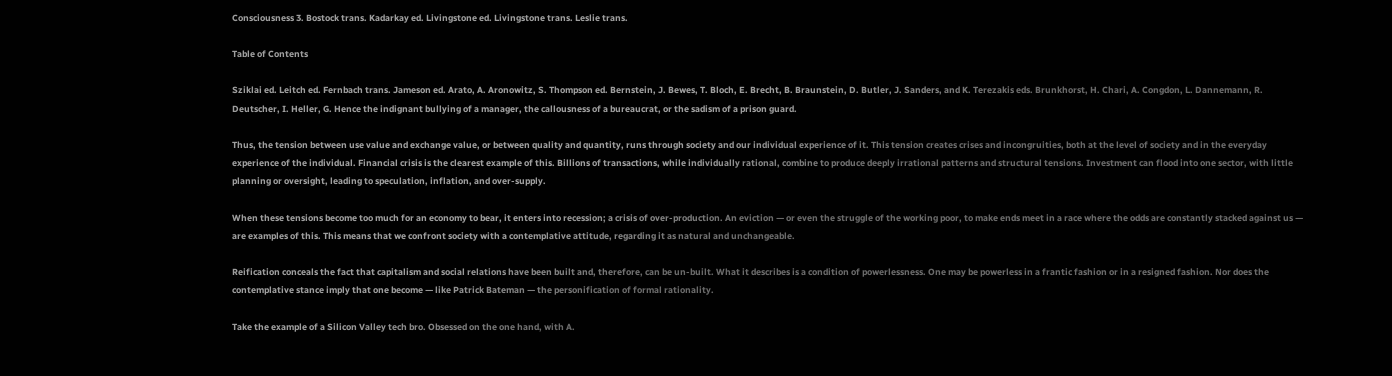Consciousness 3. Bostock trans. Kadarkay ed. Livingstone ed. Livingstone trans. Leslie trans.

Table of Contents

Sziklai ed. Leitch ed. Fernbach trans. Jameson ed. Arato, A. Aronowitz, S. Thompson ed. Bernstein, J. Bewes, T. Bloch, E. Brecht, B. Braunstein, D. Butler, J. Sanders, and K. Terezakis eds. Brunkhorst, H. Chari, A. Congdon, L. Dannemann, R. Deutscher, I. Heller, G. Hence the indignant bullying of a manager, the callousness of a bureaucrat, or the sadism of a prison guard.

Thus, the tension between use value and exchange value, or between quality and quantity, runs through society and our individual experience of it. This tension creates crises and incongruities, both at the level of society and in the everyday experience of the individual. Financial crisis is the clearest example of this. Billions of transactions, while individually rational, combine to produce deeply irrational patterns and structural tensions. Investment can flood into one sector, with little planning or oversight, leading to speculation, inflation, and over-supply.

When these tensions become too much for an economy to bear, it enters into recession; a crisis of over-production. An eviction — or even the struggle of the working poor, to make ends meet in a race where the odds are constantly stacked against us — are examples of this. This means that we confront society with a contemplative attitude, regarding it as natural and unchangeable.

Reification conceals the fact that capitalism and social relations have been built and, therefore, can be un-built. What it describes is a condition of powerlessness. One may be powerless in a frantic fashion or in a resigned fashion. Nor does the contemplative stance imply that one become — like Patrick Bateman — the personification of formal rationality.

Take the example of a Silicon Valley tech bro. Obsessed on the one hand, with A.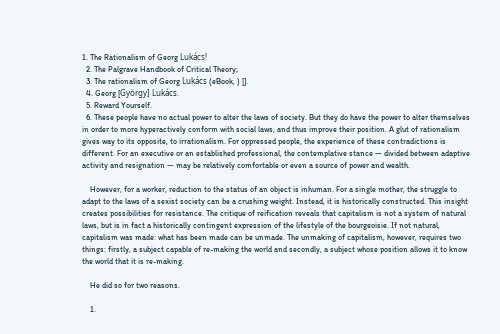1. The Rationalism of Georg Lukács!
  2. The Palgrave Handbook of Critical Theory;
  3. The rationalism of Georg Lukács (eBook, ) [].
  4. Georg [György] Lukács.
  5. Reward Yourself.
  6. These people have no actual power to alter the laws of society. But they do have the power to alter themselves in order to more hyperactively conform with social laws, and thus improve their position. A glut of rationalism gives way to its opposite, to irrationalism. For oppressed people, the experience of these contradictions is different. For an executive or an established professional, the contemplative stance — divided between adaptive activity and resignation — may be relatively comfortable or even a source of power and wealth.

    However, for a worker, reduction to the status of an object is inhuman. For a single mother, the struggle to adapt to the laws of a sexist society can be a crushing weight. Instead, it is historically constructed. This insight creates possibilities for resistance. The critique of reification reveals that capitalism is not a system of natural laws, but is in fact a historically contingent expression of the lifestyle of the bourgeoisie. If not natural, capitalism was made: what has been made can be unmade. The unmaking of capitalism, however, requires two things: firstly, a subject capable of re-making the world and secondly, a subject whose position allows it to know the world that it is re-making.

    He did so for two reasons.

    1.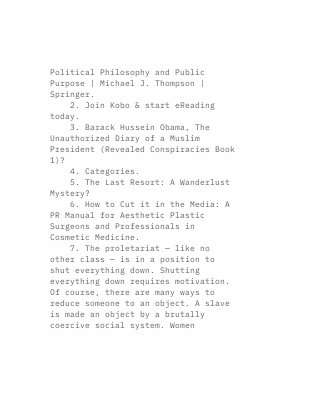Political Philosophy and Public Purpose | Michael J. Thompson | Springer.
    2. Join Kobo & start eReading today.
    3. Barack Hussein Obama, The Unauthorized Diary of a Muslim President (Revealed Conspiracies Book 1)?
    4. Categories.
    5. The Last Resort: A Wanderlust Mystery?
    6. How to Cut it in the Media: A PR Manual for Aesthetic Plastic Surgeons and Professionals in Cosmetic Medicine.
    7. The proletariat — like no other class — is in a position to shut everything down. Shutting everything down requires motivation. Of course, there are many ways to reduce someone to an object. A slave is made an object by a brutally coercive social system. Women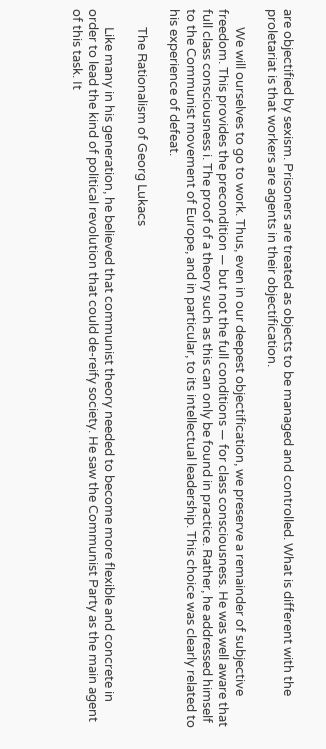are objectified by sexism. Prisoners are treated as objects to be managed and controlled. What is different with the proletariat is that workers are agents in their objectification.

      We will ourselves to go to work. Thus, even in our deepest objectification, we preserve a remainder of subjective freedom. This provides the precondition — but not the full conditions — for class consciousness. He was well aware that full class consciousness i. The proof of a theory such as this can only be found in practice. Rather, he addressed himself to the Communist movement of Europe, and in particular, to its intellectual leadership. This choice was clearly related to his experience of defeat.

      The Rationalism of Georg Lukacs

      Like many in his generation, he believed that communist theory needed to become more flexible and concrete in order to lead the kind of political revolution that could de-reify society. He saw the Communist Party as the main agent of this task. It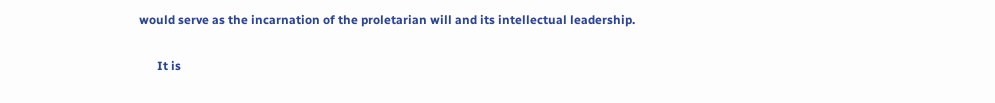would serve as the incarnation of the proletarian will and its intellectual leadership.

      It is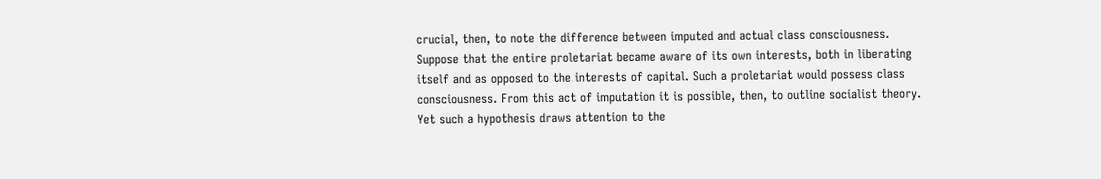crucial, then, to note the difference between imputed and actual class consciousness. Suppose that the entire proletariat became aware of its own interests, both in liberating itself and as opposed to the interests of capital. Such a proletariat would possess class consciousness. From this act of imputation it is possible, then, to outline socialist theory. Yet such a hypothesis draws attention to the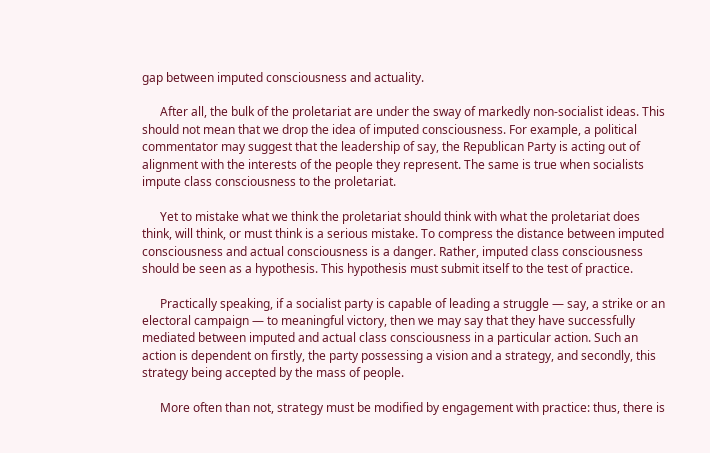gap between imputed consciousness and actuality.

      After all, the bulk of the proletariat are under the sway of markedly non-socialist ideas. This should not mean that we drop the idea of imputed consciousness. For example, a political commentator may suggest that the leadership of say, the Republican Party is acting out of alignment with the interests of the people they represent. The same is true when socialists impute class consciousness to the proletariat.

      Yet to mistake what we think the proletariat should think with what the proletariat does think, will think, or must think is a serious mistake. To compress the distance between imputed consciousness and actual consciousness is a danger. Rather, imputed class consciousness should be seen as a hypothesis. This hypothesis must submit itself to the test of practice.

      Practically speaking, if a socialist party is capable of leading a struggle — say, a strike or an electoral campaign — to meaningful victory, then we may say that they have successfully mediated between imputed and actual class consciousness in a particular action. Such an action is dependent on firstly, the party possessing a vision and a strategy, and secondly, this strategy being accepted by the mass of people.

      More often than not, strategy must be modified by engagement with practice: thus, there is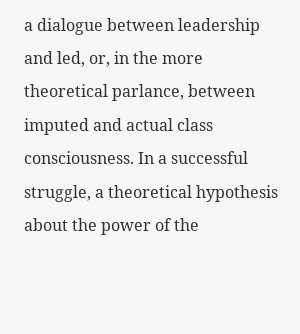a dialogue between leadership and led, or, in the more theoretical parlance, between imputed and actual class consciousness. In a successful struggle, a theoretical hypothesis about the power of the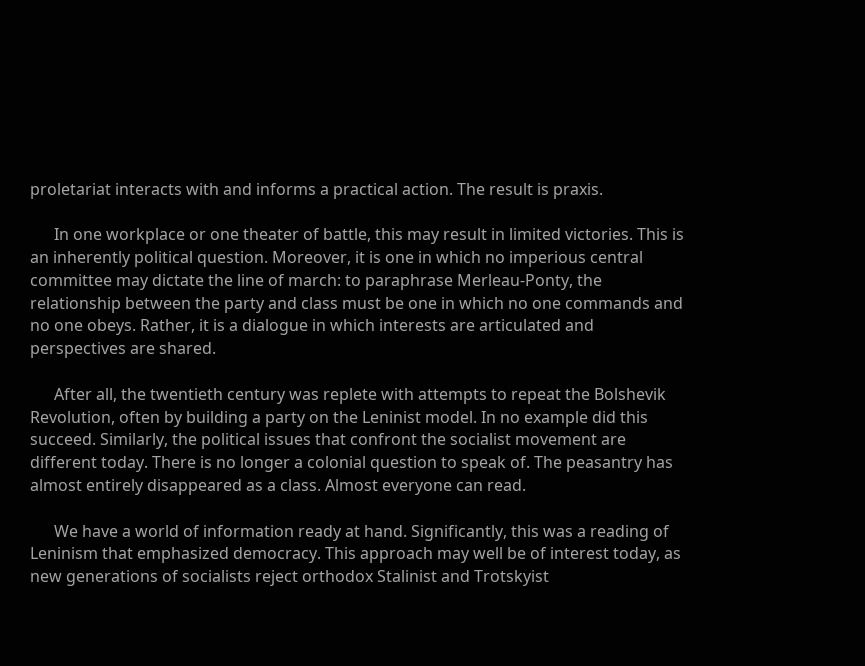proletariat interacts with and informs a practical action. The result is praxis.

      In one workplace or one theater of battle, this may result in limited victories. This is an inherently political question. Moreover, it is one in which no imperious central committee may dictate the line of march: to paraphrase Merleau-Ponty, the relationship between the party and class must be one in which no one commands and no one obeys. Rather, it is a dialogue in which interests are articulated and perspectives are shared.

      After all, the twentieth century was replete with attempts to repeat the Bolshevik Revolution, often by building a party on the Leninist model. In no example did this succeed. Similarly, the political issues that confront the socialist movement are different today. There is no longer a colonial question to speak of. The peasantry has almost entirely disappeared as a class. Almost everyone can read.

      We have a world of information ready at hand. Significantly, this was a reading of Leninism that emphasized democracy. This approach may well be of interest today, as new generations of socialists reject orthodox Stalinist and Trotskyist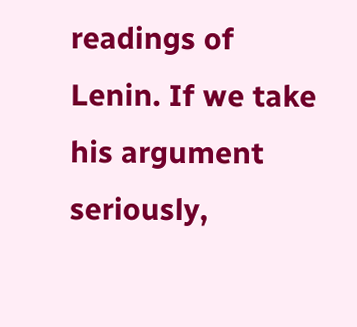readings of Lenin. If we take his argument seriously,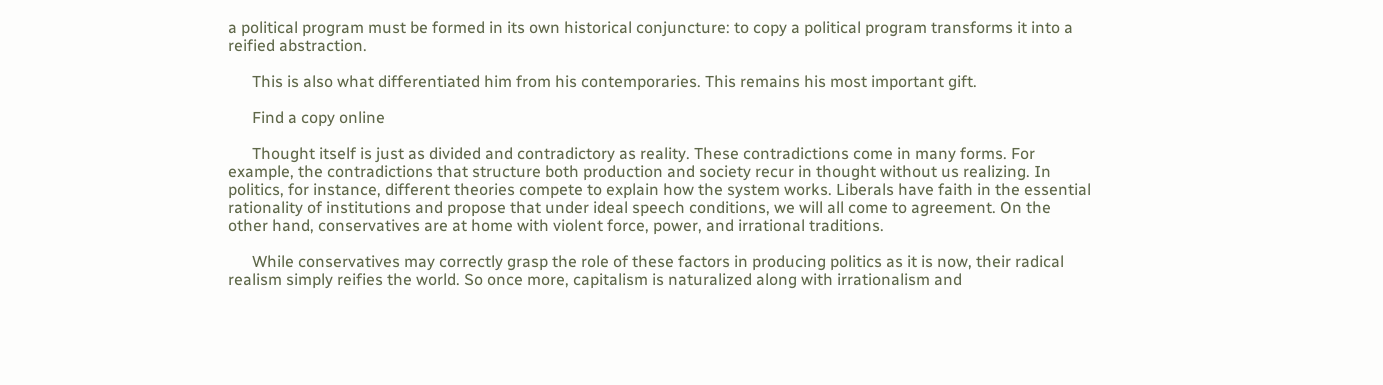a political program must be formed in its own historical conjuncture: to copy a political program transforms it into a reified abstraction.

      This is also what differentiated him from his contemporaries. This remains his most important gift.

      Find a copy online

      Thought itself is just as divided and contradictory as reality. These contradictions come in many forms. For example, the contradictions that structure both production and society recur in thought without us realizing. In politics, for instance, different theories compete to explain how the system works. Liberals have faith in the essential rationality of institutions and propose that under ideal speech conditions, we will all come to agreement. On the other hand, conservatives are at home with violent force, power, and irrational traditions.

      While conservatives may correctly grasp the role of these factors in producing politics as it is now, their radical realism simply reifies the world. So once more, capitalism is naturalized along with irrationalism and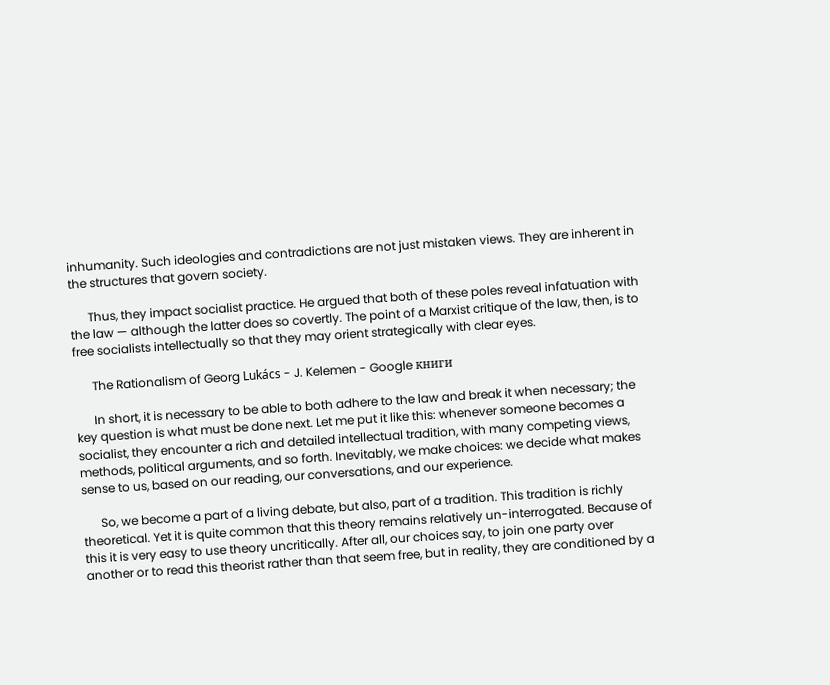inhumanity. Such ideologies and contradictions are not just mistaken views. They are inherent in the structures that govern society.

      Thus, they impact socialist practice. He argued that both of these poles reveal infatuation with the law — although the latter does so covertly. The point of a Marxist critique of the law, then, is to free socialists intellectually so that they may orient strategically with clear eyes.

      The Rationalism of Georg Lukács - J. Kelemen - Google книги

      In short, it is necessary to be able to both adhere to the law and break it when necessary; the key question is what must be done next. Let me put it like this: whenever someone becomes a socialist, they encounter a rich and detailed intellectual tradition, with many competing views, methods, political arguments, and so forth. Inevitably, we make choices: we decide what makes sense to us, based on our reading, our conversations, and our experience.

      So, we become a part of a living debate, but also, part of a tradition. This tradition is richly theoretical. Yet it is quite common that this theory remains relatively un-interrogated. Because of this it is very easy to use theory uncritically. After all, our choices say, to join one party over another or to read this theorist rather than that seem free, but in reality, they are conditioned by a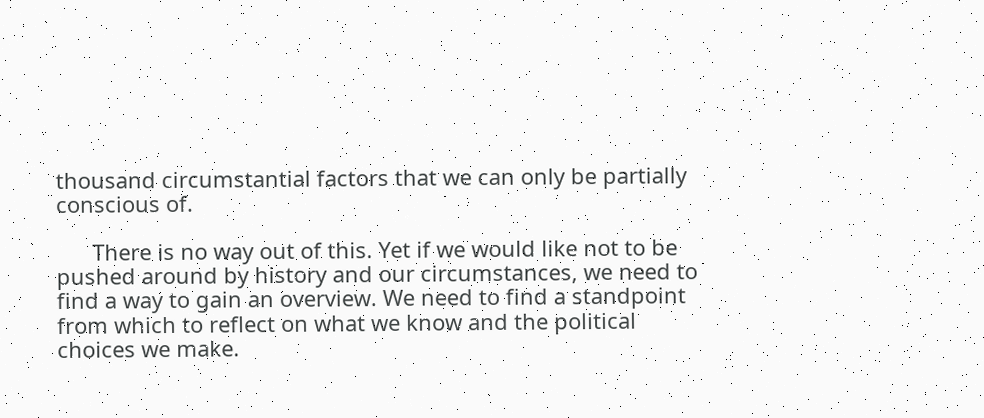thousand circumstantial factors that we can only be partially conscious of.

      There is no way out of this. Yet if we would like not to be pushed around by history and our circumstances, we need to find a way to gain an overview. We need to find a standpoint from which to reflect on what we know and the political choices we make.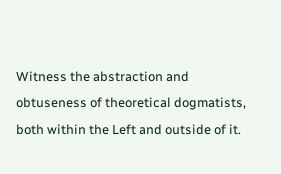Witness the abstraction and obtuseness of theoretical dogmatists, both within the Left and outside of it.